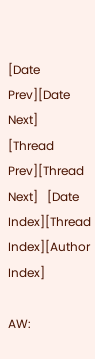[Date Prev][Date Next]   [Thread Prev][Thread Next]   [Date Index][Thread Index][Author Index]

AW: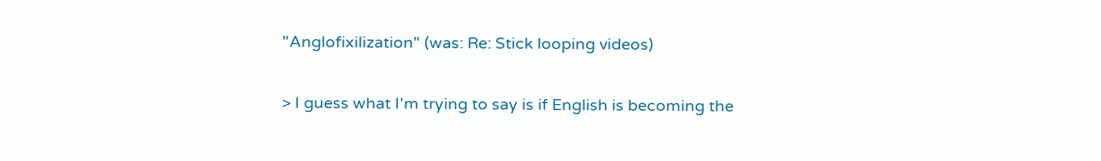"Anglofixilization" (was: Re: Stick looping videos)

> I guess what I'm trying to say is if English is becoming the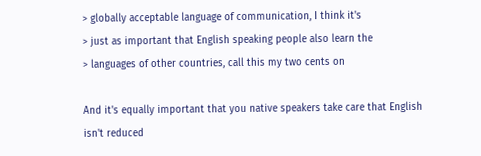> globally acceptable language of communication, I think it's
> just as important that English speaking people also learn the
> languages of other countries, call this my two cents on

And it's equally important that you native speakers take care that English
isn't reduced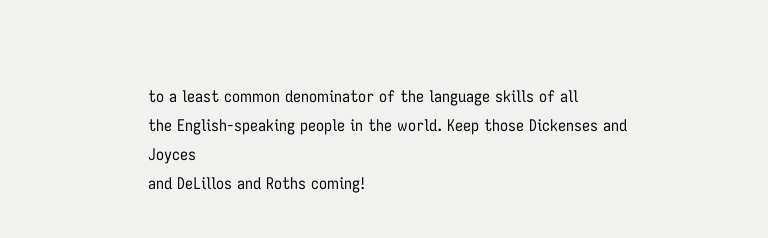to a least common denominator of the language skills of all
the English-speaking people in the world. Keep those Dickenses and Joyces
and DeLillos and Roths coming!